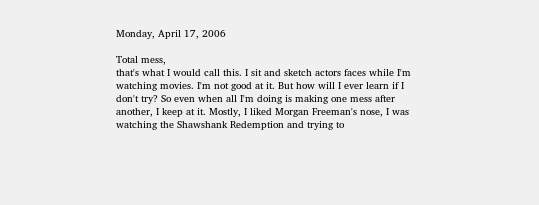Monday, April 17, 2006

Total mess,
that's what I would call this. I sit and sketch actors faces while I'm watching movies. I'm not good at it. But how will I ever learn if I don't try? So even when all I'm doing is making one mess after another, I keep at it. Mostly, I liked Morgan Freeman's nose, I was watching the Shawshank Redemption and trying to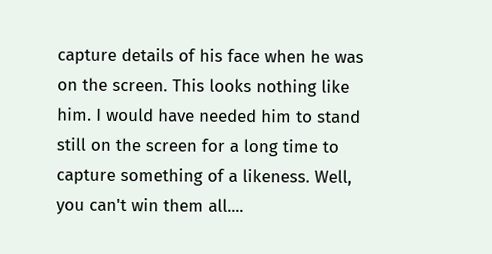capture details of his face when he was on the screen. This looks nothing like him. I would have needed him to stand still on the screen for a long time to capture something of a likeness. Well, you can't win them all....